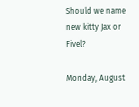Should we name new kitty Jax or Fivel?

Monday, August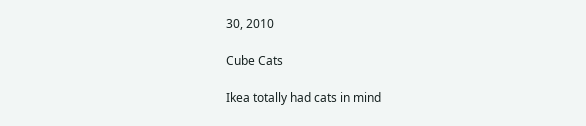30, 2010

Cube Cats

Ikea totally had cats in mind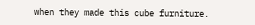when they made this cube furniture.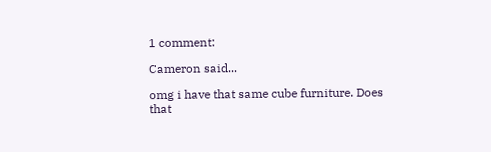1 comment:

Cameron said...

omg i have that same cube furniture. Does that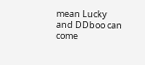mean Lucky and DDboo can come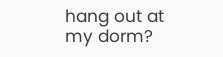hang out at my dorm?